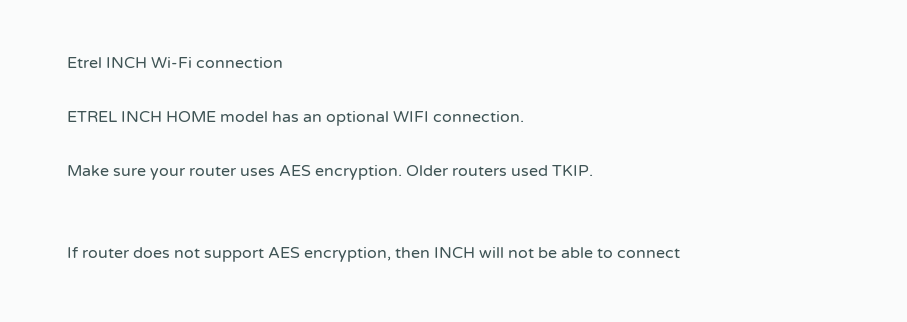Etrel INCH Wi-Fi connection

ETREL INCH HOME model has an optional WIFI connection.

Make sure your router uses AES encryption. Older routers used TKIP.


If router does not support AES encryption, then INCH will not be able to connect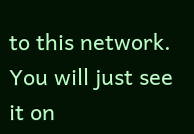to this network. You will just see it on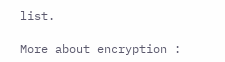list.

More about encryption :